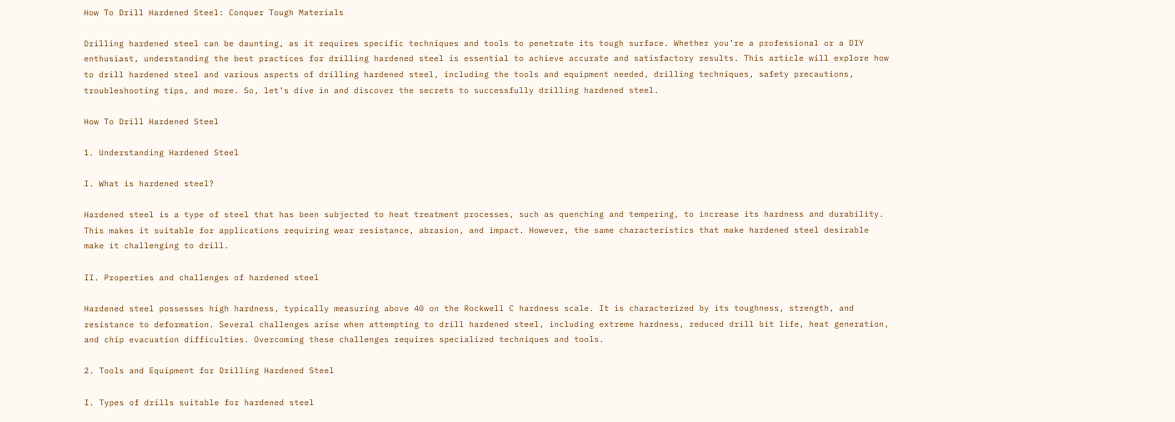How To Drill Hardened Steel: Conquer Tough Materials

Drilling hardened steel can be daunting, as it requires specific techniques and tools to penetrate its tough surface. Whether you’re a professional or a DIY enthusiast, understanding the best practices for drilling hardened steel is essential to achieve accurate and satisfactory results. This article will explore how to drill hardened steel and various aspects of drilling hardened steel, including the tools and equipment needed, drilling techniques, safety precautions, troubleshooting tips, and more. So, let’s dive in and discover the secrets to successfully drilling hardened steel.

How To Drill Hardened Steel

1. Understanding Hardened Steel

I. What is hardened steel?

Hardened steel is a type of steel that has been subjected to heat treatment processes, such as quenching and tempering, to increase its hardness and durability. This makes it suitable for applications requiring wear resistance, abrasion, and impact. However, the same characteristics that make hardened steel desirable make it challenging to drill.

II. Properties and challenges of hardened steel

Hardened steel possesses high hardness, typically measuring above 40 on the Rockwell C hardness scale. It is characterized by its toughness, strength, and resistance to deformation. Several challenges arise when attempting to drill hardened steel, including extreme hardness, reduced drill bit life, heat generation, and chip evacuation difficulties. Overcoming these challenges requires specialized techniques and tools.

2. Tools and Equipment for Drilling Hardened Steel

I. Types of drills suitable for hardened steel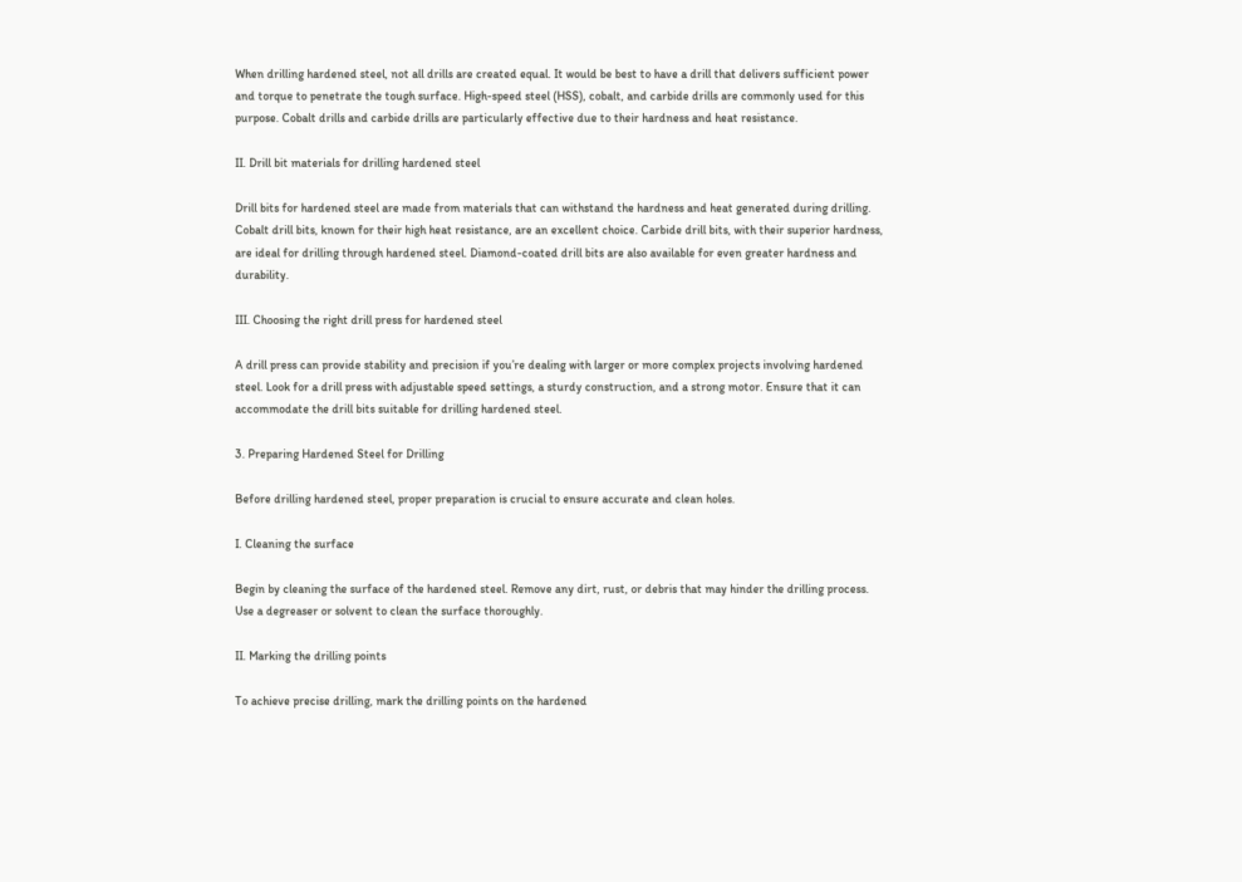When drilling hardened steel, not all drills are created equal. It would be best to have a drill that delivers sufficient power and torque to penetrate the tough surface. High-speed steel (HSS), cobalt, and carbide drills are commonly used for this purpose. Cobalt drills and carbide drills are particularly effective due to their hardness and heat resistance.

II. Drill bit materials for drilling hardened steel

Drill bits for hardened steel are made from materials that can withstand the hardness and heat generated during drilling. Cobalt drill bits, known for their high heat resistance, are an excellent choice. Carbide drill bits, with their superior hardness, are ideal for drilling through hardened steel. Diamond-coated drill bits are also available for even greater hardness and durability.

III. Choosing the right drill press for hardened steel

A drill press can provide stability and precision if you’re dealing with larger or more complex projects involving hardened steel. Look for a drill press with adjustable speed settings, a sturdy construction, and a strong motor. Ensure that it can accommodate the drill bits suitable for drilling hardened steel.

3. Preparing Hardened Steel for Drilling

Before drilling hardened steel, proper preparation is crucial to ensure accurate and clean holes.

I. Cleaning the surface

Begin by cleaning the surface of the hardened steel. Remove any dirt, rust, or debris that may hinder the drilling process. Use a degreaser or solvent to clean the surface thoroughly.

II. Marking the drilling points

To achieve precise drilling, mark the drilling points on the hardened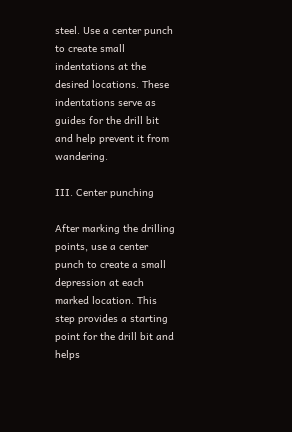steel. Use a center punch to create small indentations at the desired locations. These indentations serve as guides for the drill bit and help prevent it from wandering.

III. Center punching

After marking the drilling points, use a center punch to create a small depression at each marked location. This step provides a starting point for the drill bit and helps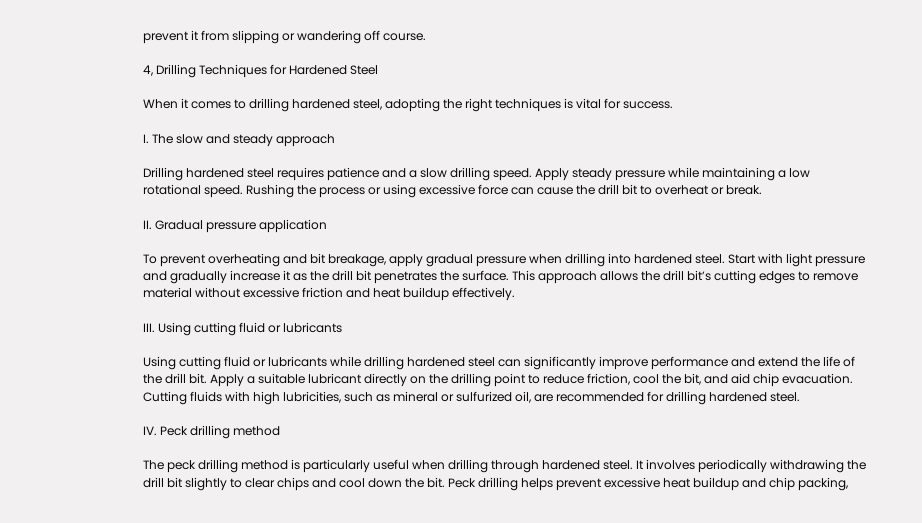prevent it from slipping or wandering off course.

4, Drilling Techniques for Hardened Steel

When it comes to drilling hardened steel, adopting the right techniques is vital for success.

I. The slow and steady approach

Drilling hardened steel requires patience and a slow drilling speed. Apply steady pressure while maintaining a low rotational speed. Rushing the process or using excessive force can cause the drill bit to overheat or break.

II. Gradual pressure application

To prevent overheating and bit breakage, apply gradual pressure when drilling into hardened steel. Start with light pressure and gradually increase it as the drill bit penetrates the surface. This approach allows the drill bit’s cutting edges to remove material without excessive friction and heat buildup effectively.

III. Using cutting fluid or lubricants

Using cutting fluid or lubricants while drilling hardened steel can significantly improve performance and extend the life of the drill bit. Apply a suitable lubricant directly on the drilling point to reduce friction, cool the bit, and aid chip evacuation. Cutting fluids with high lubricities, such as mineral or sulfurized oil, are recommended for drilling hardened steel.

IV. Peck drilling method

The peck drilling method is particularly useful when drilling through hardened steel. It involves periodically withdrawing the drill bit slightly to clear chips and cool down the bit. Peck drilling helps prevent excessive heat buildup and chip packing,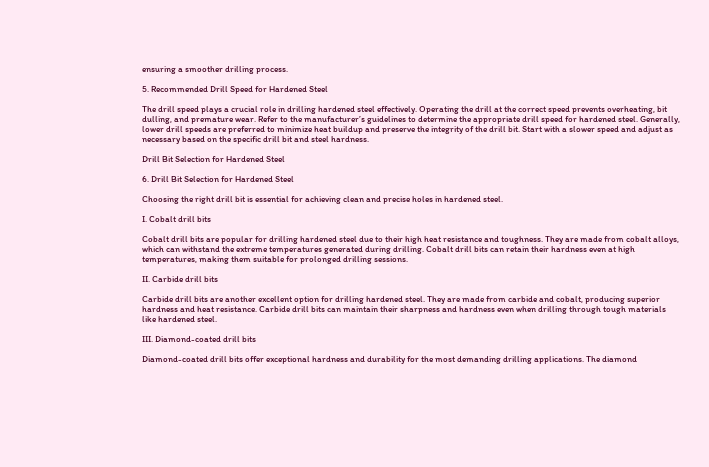ensuring a smoother drilling process.

5. Recommended Drill Speed for Hardened Steel

The drill speed plays a crucial role in drilling hardened steel effectively. Operating the drill at the correct speed prevents overheating, bit dulling, and premature wear. Refer to the manufacturer’s guidelines to determine the appropriate drill speed for hardened steel. Generally, lower drill speeds are preferred to minimize heat buildup and preserve the integrity of the drill bit. Start with a slower speed and adjust as necessary based on the specific drill bit and steel hardness.

Drill Bit Selection for Hardened Steel

6. Drill Bit Selection for Hardened Steel

Choosing the right drill bit is essential for achieving clean and precise holes in hardened steel.

I. Cobalt drill bits

Cobalt drill bits are popular for drilling hardened steel due to their high heat resistance and toughness. They are made from cobalt alloys, which can withstand the extreme temperatures generated during drilling. Cobalt drill bits can retain their hardness even at high temperatures, making them suitable for prolonged drilling sessions.

II. Carbide drill bits

Carbide drill bits are another excellent option for drilling hardened steel. They are made from carbide and cobalt, producing superior hardness and heat resistance. Carbide drill bits can maintain their sharpness and hardness even when drilling through tough materials like hardened steel.

III. Diamond-coated drill bits

Diamond-coated drill bits offer exceptional hardness and durability for the most demanding drilling applications. The diamond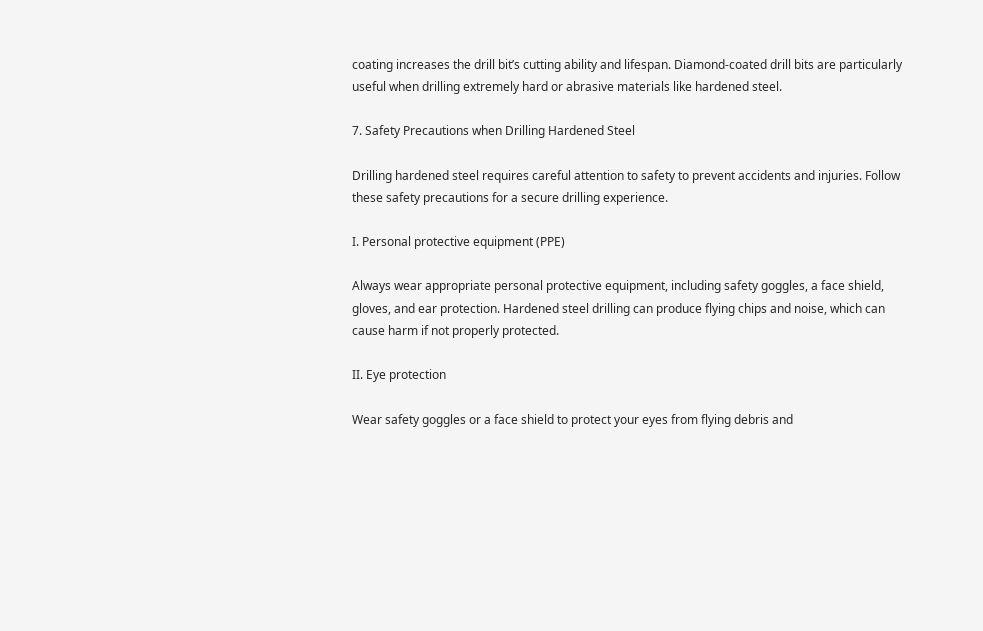coating increases the drill bit’s cutting ability and lifespan. Diamond-coated drill bits are particularly useful when drilling extremely hard or abrasive materials like hardened steel.

7. Safety Precautions when Drilling Hardened Steel

Drilling hardened steel requires careful attention to safety to prevent accidents and injuries. Follow these safety precautions for a secure drilling experience.

I. Personal protective equipment (PPE)

Always wear appropriate personal protective equipment, including safety goggles, a face shield, gloves, and ear protection. Hardened steel drilling can produce flying chips and noise, which can cause harm if not properly protected.

II. Eye protection

Wear safety goggles or a face shield to protect your eyes from flying debris and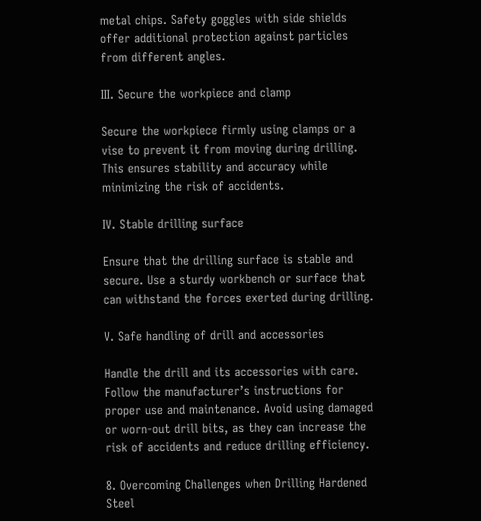metal chips. Safety goggles with side shields offer additional protection against particles from different angles.

III. Secure the workpiece and clamp

Secure the workpiece firmly using clamps or a vise to prevent it from moving during drilling. This ensures stability and accuracy while minimizing the risk of accidents.

IV. Stable drilling surface

Ensure that the drilling surface is stable and secure. Use a sturdy workbench or surface that can withstand the forces exerted during drilling.

V. Safe handling of drill and accessories

Handle the drill and its accessories with care. Follow the manufacturer’s instructions for proper use and maintenance. Avoid using damaged or worn-out drill bits, as they can increase the risk of accidents and reduce drilling efficiency.

8. Overcoming Challenges when Drilling Hardened Steel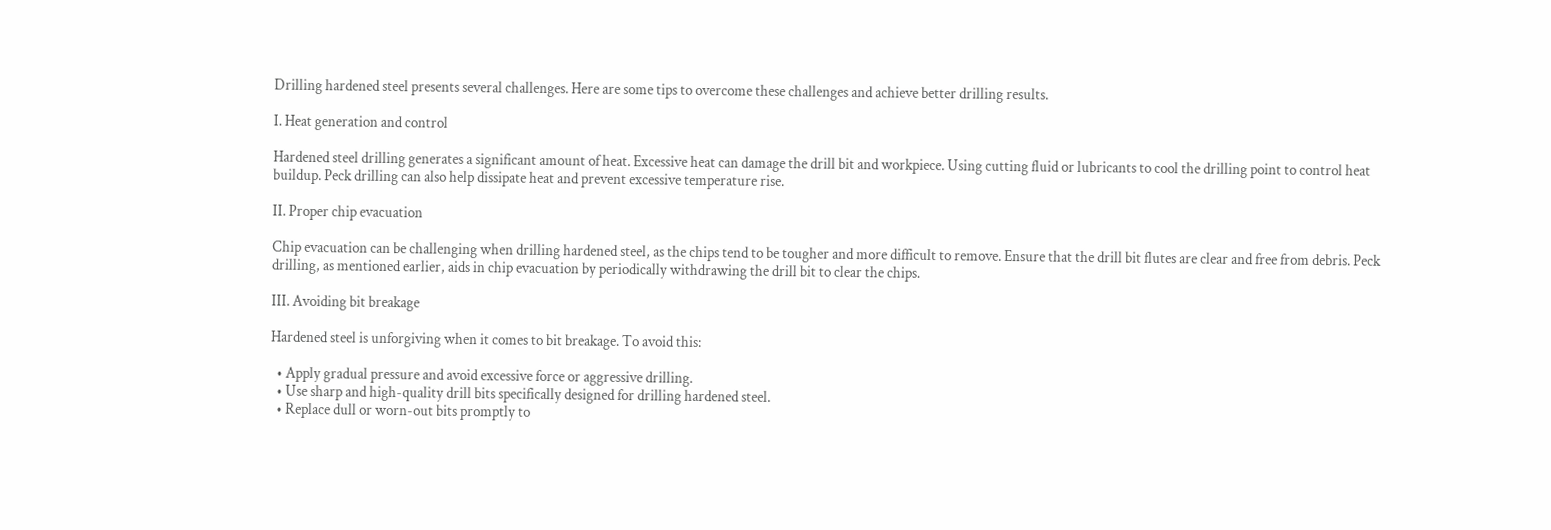Drilling hardened steel presents several challenges. Here are some tips to overcome these challenges and achieve better drilling results.

I. Heat generation and control

Hardened steel drilling generates a significant amount of heat. Excessive heat can damage the drill bit and workpiece. Using cutting fluid or lubricants to cool the drilling point to control heat buildup. Peck drilling can also help dissipate heat and prevent excessive temperature rise.

II. Proper chip evacuation

Chip evacuation can be challenging when drilling hardened steel, as the chips tend to be tougher and more difficult to remove. Ensure that the drill bit flutes are clear and free from debris. Peck drilling, as mentioned earlier, aids in chip evacuation by periodically withdrawing the drill bit to clear the chips.

III. Avoiding bit breakage

Hardened steel is unforgiving when it comes to bit breakage. To avoid this:

  • Apply gradual pressure and avoid excessive force or aggressive drilling.
  • Use sharp and high-quality drill bits specifically designed for drilling hardened steel.
  • Replace dull or worn-out bits promptly to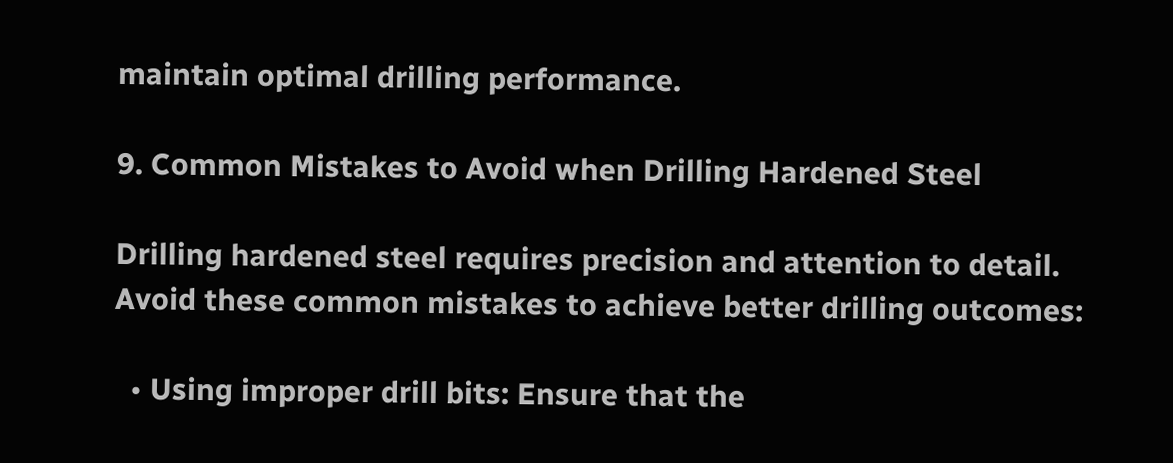maintain optimal drilling performance.

9. Common Mistakes to Avoid when Drilling Hardened Steel

Drilling hardened steel requires precision and attention to detail. Avoid these common mistakes to achieve better drilling outcomes:

  • Using improper drill bits: Ensure that the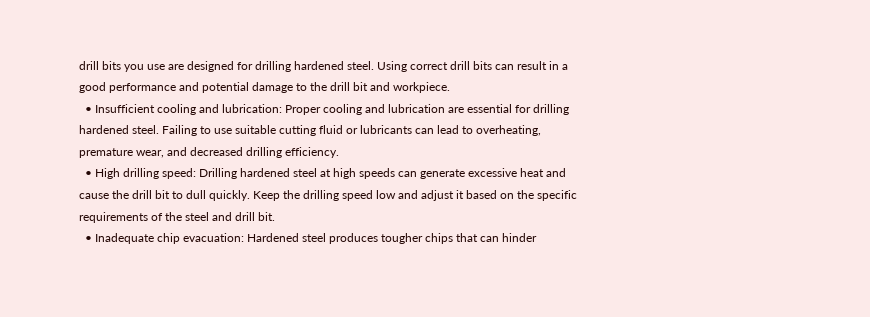drill bits you use are designed for drilling hardened steel. Using correct drill bits can result in a good performance and potential damage to the drill bit and workpiece.
  • Insufficient cooling and lubrication: Proper cooling and lubrication are essential for drilling hardened steel. Failing to use suitable cutting fluid or lubricants can lead to overheating, premature wear, and decreased drilling efficiency.
  • High drilling speed: Drilling hardened steel at high speeds can generate excessive heat and cause the drill bit to dull quickly. Keep the drilling speed low and adjust it based on the specific requirements of the steel and drill bit.
  • Inadequate chip evacuation: Hardened steel produces tougher chips that can hinder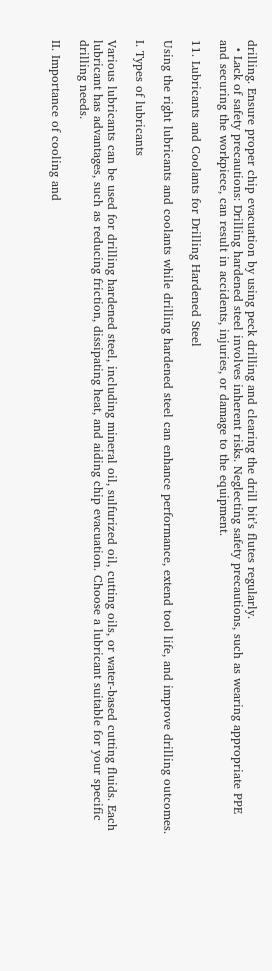drilling. Ensure proper chip evacuation by using peck drilling and clearing the drill bit’s flutes regularly.
  • Lack of safety precautions: Drilling hardened steel involves inherent risks. Neglecting safety precautions, such as wearing appropriate PPE and securing the workpiece, can result in accidents, injuries, or damage to the equipment.

11. Lubricants and Coolants for Drilling Hardened Steel

Using the right lubricants and coolants while drilling hardened steel can enhance performance, extend tool life, and improve drilling outcomes.

I. Types of lubricants

Various lubricants can be used for drilling hardened steel, including mineral oil, sulfurized oil, cutting oils, or water-based cutting fluids. Each lubricant has advantages, such as reducing friction, dissipating heat, and aiding chip evacuation. Choose a lubricant suitable for your specific drilling needs.

II. Importance of cooling and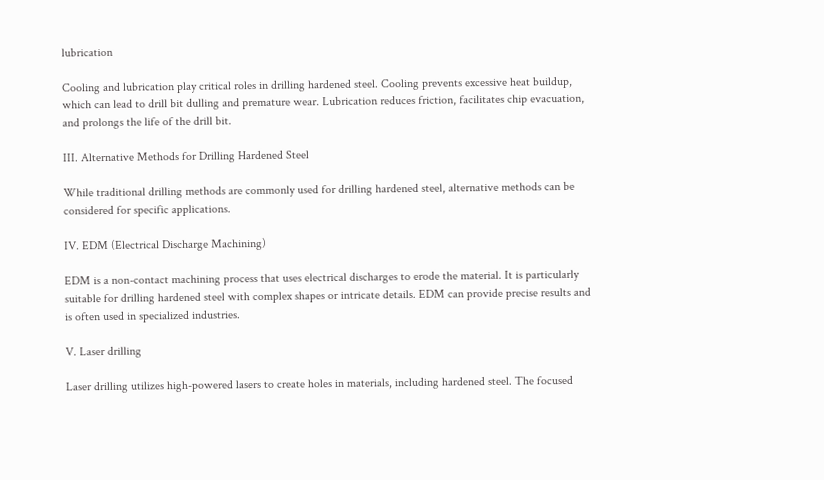lubrication

Cooling and lubrication play critical roles in drilling hardened steel. Cooling prevents excessive heat buildup, which can lead to drill bit dulling and premature wear. Lubrication reduces friction, facilitates chip evacuation, and prolongs the life of the drill bit.

III. Alternative Methods for Drilling Hardened Steel

While traditional drilling methods are commonly used for drilling hardened steel, alternative methods can be considered for specific applications.

IV. EDM (Electrical Discharge Machining)

EDM is a non-contact machining process that uses electrical discharges to erode the material. It is particularly suitable for drilling hardened steel with complex shapes or intricate details. EDM can provide precise results and is often used in specialized industries.

V. Laser drilling

Laser drilling utilizes high-powered lasers to create holes in materials, including hardened steel. The focused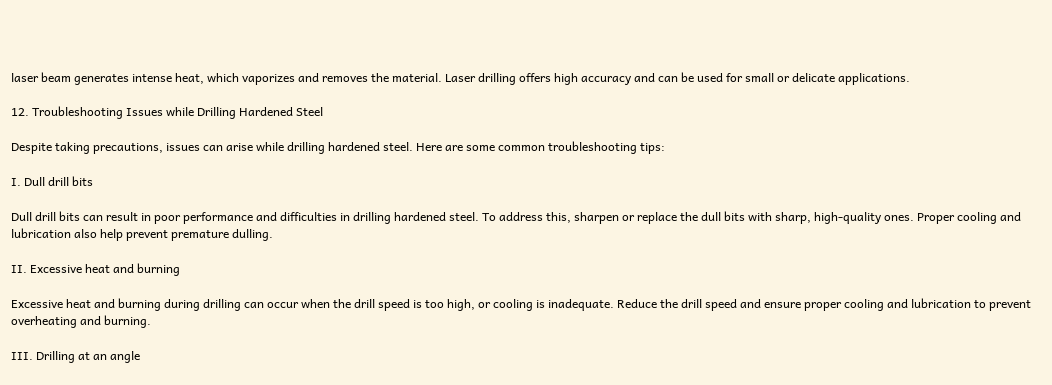laser beam generates intense heat, which vaporizes and removes the material. Laser drilling offers high accuracy and can be used for small or delicate applications.

12. Troubleshooting Issues while Drilling Hardened Steel

Despite taking precautions, issues can arise while drilling hardened steel. Here are some common troubleshooting tips:

I. Dull drill bits

Dull drill bits can result in poor performance and difficulties in drilling hardened steel. To address this, sharpen or replace the dull bits with sharp, high-quality ones. Proper cooling and lubrication also help prevent premature dulling.

II. Excessive heat and burning

Excessive heat and burning during drilling can occur when the drill speed is too high, or cooling is inadequate. Reduce the drill speed and ensure proper cooling and lubrication to prevent overheating and burning.

III. Drilling at an angle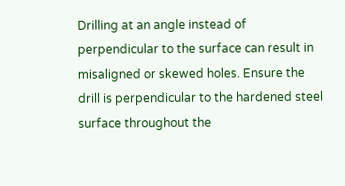Drilling at an angle instead of perpendicular to the surface can result in misaligned or skewed holes. Ensure the drill is perpendicular to the hardened steel surface throughout the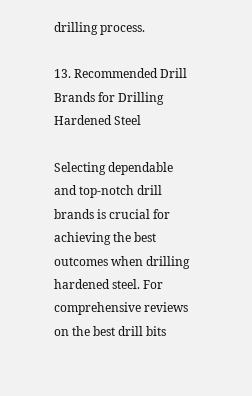drilling process.

13. Recommended Drill Brands for Drilling Hardened Steel

Selecting dependable and top-notch drill brands is crucial for achieving the best outcomes when drilling hardened steel. For comprehensive reviews on the best drill bits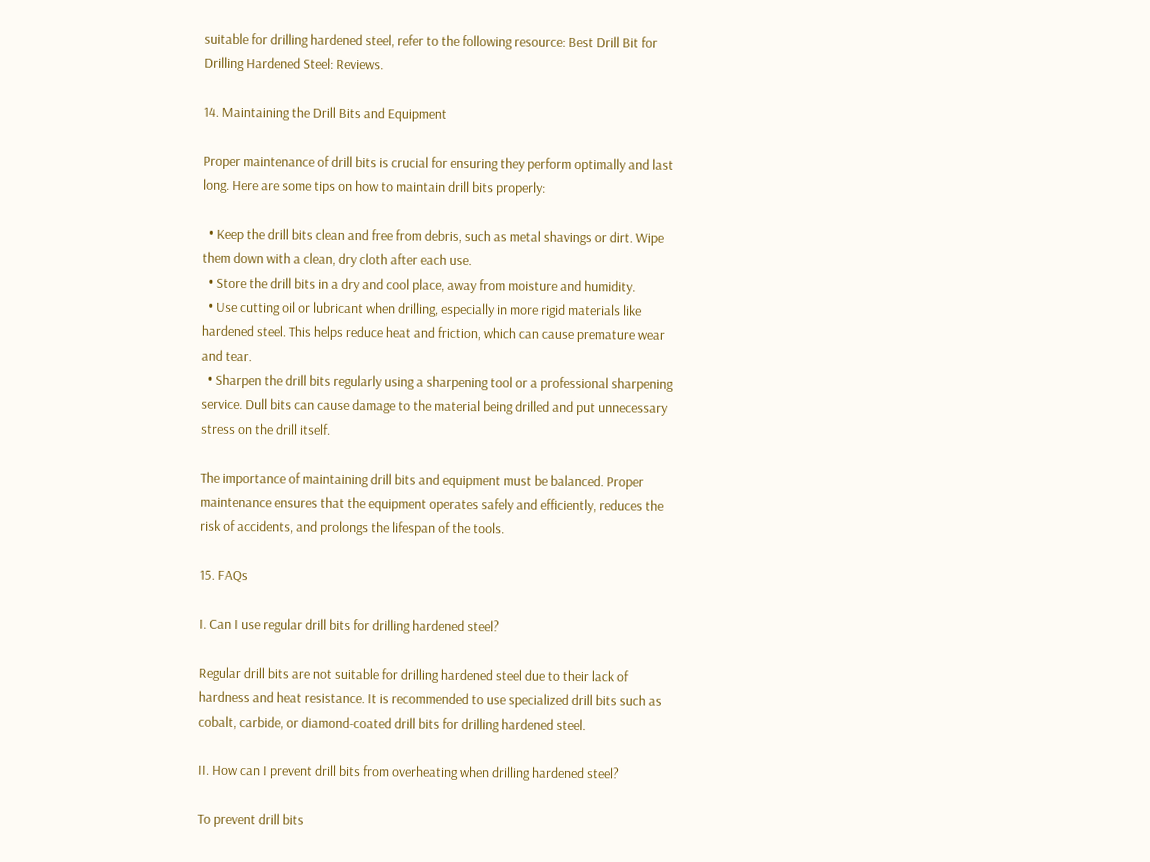suitable for drilling hardened steel, refer to the following resource: Best Drill Bit for Drilling Hardened Steel: Reviews.

14. Maintaining the Drill Bits and Equipment

Proper maintenance of drill bits is crucial for ensuring they perform optimally and last long. Here are some tips on how to maintain drill bits properly:

  • Keep the drill bits clean and free from debris, such as metal shavings or dirt. Wipe them down with a clean, dry cloth after each use.
  • Store the drill bits in a dry and cool place, away from moisture and humidity.
  • Use cutting oil or lubricant when drilling, especially in more rigid materials like hardened steel. This helps reduce heat and friction, which can cause premature wear and tear.
  • Sharpen the drill bits regularly using a sharpening tool or a professional sharpening service. Dull bits can cause damage to the material being drilled and put unnecessary stress on the drill itself.

The importance of maintaining drill bits and equipment must be balanced. Proper maintenance ensures that the equipment operates safely and efficiently, reduces the risk of accidents, and prolongs the lifespan of the tools.

15. FAQs

I. Can I use regular drill bits for drilling hardened steel?

Regular drill bits are not suitable for drilling hardened steel due to their lack of hardness and heat resistance. It is recommended to use specialized drill bits such as cobalt, carbide, or diamond-coated drill bits for drilling hardened steel.

II. How can I prevent drill bits from overheating when drilling hardened steel?

To prevent drill bits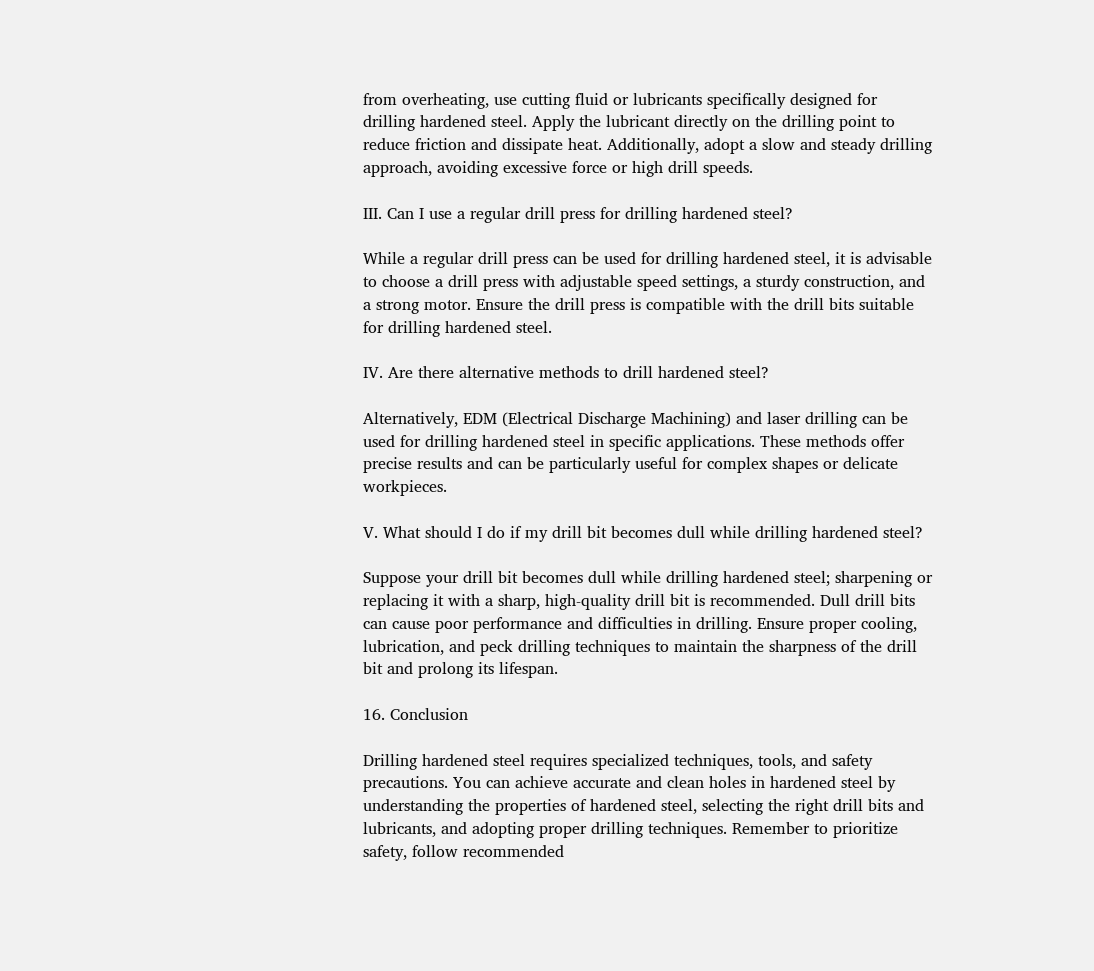from overheating, use cutting fluid or lubricants specifically designed for drilling hardened steel. Apply the lubricant directly on the drilling point to reduce friction and dissipate heat. Additionally, adopt a slow and steady drilling approach, avoiding excessive force or high drill speeds.

III. Can I use a regular drill press for drilling hardened steel?

While a regular drill press can be used for drilling hardened steel, it is advisable to choose a drill press with adjustable speed settings, a sturdy construction, and a strong motor. Ensure the drill press is compatible with the drill bits suitable for drilling hardened steel.

IV. Are there alternative methods to drill hardened steel?

Alternatively, EDM (Electrical Discharge Machining) and laser drilling can be used for drilling hardened steel in specific applications. These methods offer precise results and can be particularly useful for complex shapes or delicate workpieces.

V. What should I do if my drill bit becomes dull while drilling hardened steel?

Suppose your drill bit becomes dull while drilling hardened steel; sharpening or replacing it with a sharp, high-quality drill bit is recommended. Dull drill bits can cause poor performance and difficulties in drilling. Ensure proper cooling, lubrication, and peck drilling techniques to maintain the sharpness of the drill bit and prolong its lifespan.

16. Conclusion

Drilling hardened steel requires specialized techniques, tools, and safety precautions. You can achieve accurate and clean holes in hardened steel by understanding the properties of hardened steel, selecting the right drill bits and lubricants, and adopting proper drilling techniques. Remember to prioritize safety, follow recommended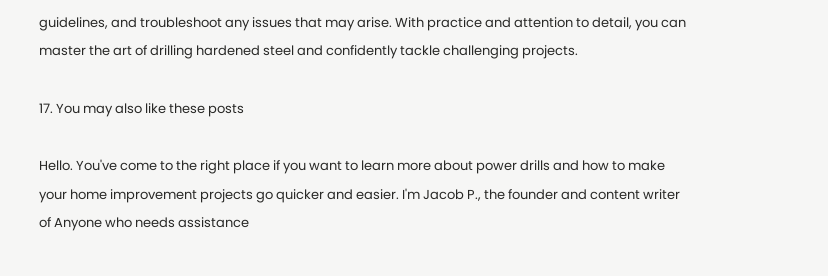guidelines, and troubleshoot any issues that may arise. With practice and attention to detail, you can master the art of drilling hardened steel and confidently tackle challenging projects.

17. You may also like these posts

Hello. You've come to the right place if you want to learn more about power drills and how to make your home improvement projects go quicker and easier. I'm Jacob P., the founder and content writer of Anyone who needs assistance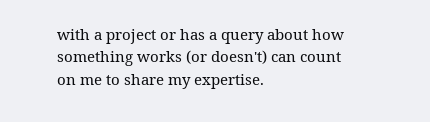with a project or has a query about how something works (or doesn't) can count on me to share my expertise.